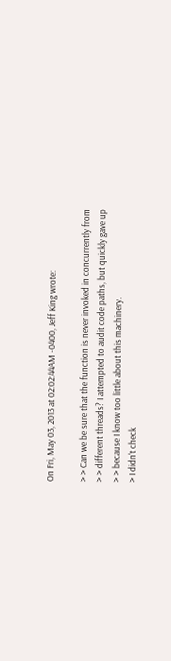On Fri, May 03, 2013 at 02:02:44AM -0400, Jeff King wrote:

> > Can we be sure that the function is never invoked in concurrently from
> > different threads? I attempted to audit code paths, but quickly gave up
> > because I know too little about this machinery.
> I didn't check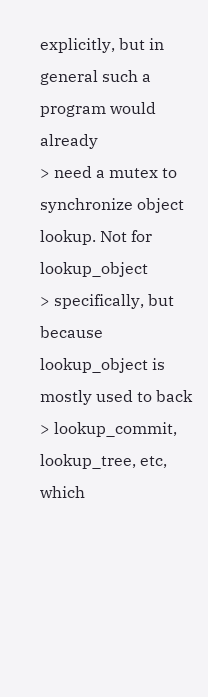explicitly, but in general such a program would already
> need a mutex to synchronize object lookup. Not for lookup_object
> specifically, but because lookup_object is mostly used to back
> lookup_commit, lookup_tree, etc, which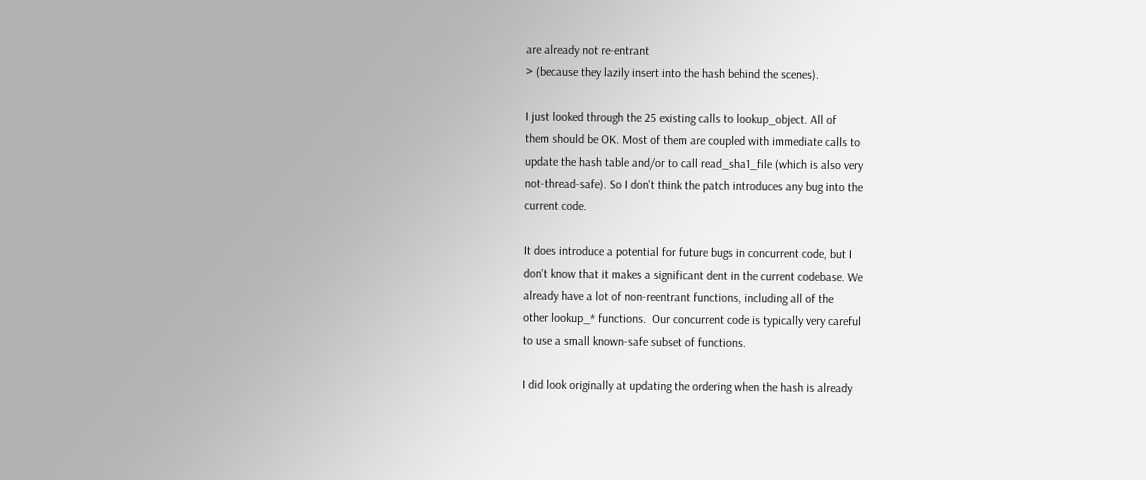are already not re-entrant
> (because they lazily insert into the hash behind the scenes).

I just looked through the 25 existing calls to lookup_object. All of
them should be OK. Most of them are coupled with immediate calls to
update the hash table and/or to call read_sha1_file (which is also very
not-thread-safe). So I don't think the patch introduces any bug into the
current code.

It does introduce a potential for future bugs in concurrent code, but I
don't know that it makes a significant dent in the current codebase. We
already have a lot of non-reentrant functions, including all of the
other lookup_* functions.  Our concurrent code is typically very careful
to use a small known-safe subset of functions.

I did look originally at updating the ordering when the hash is already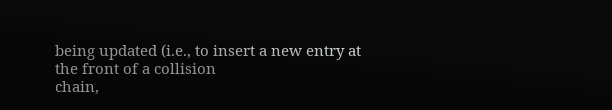being updated (i.e., to insert a new entry at the front of a collision
chain,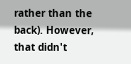rather than the back). However, that didn't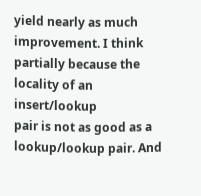yield nearly as much
improvement. I think partially because the locality of an insert/lookup
pair is not as good as a lookup/lookup pair. And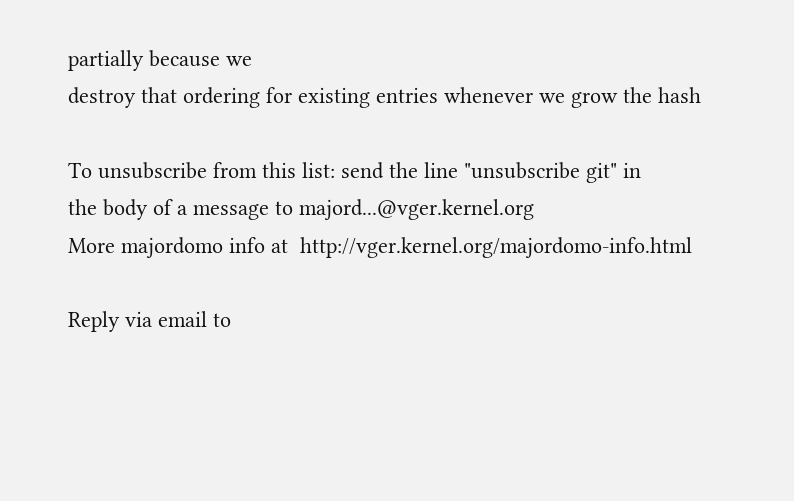partially because we
destroy that ordering for existing entries whenever we grow the hash

To unsubscribe from this list: send the line "unsubscribe git" in
the body of a message to majord...@vger.kernel.org
More majordomo info at  http://vger.kernel.org/majordomo-info.html

Reply via email to